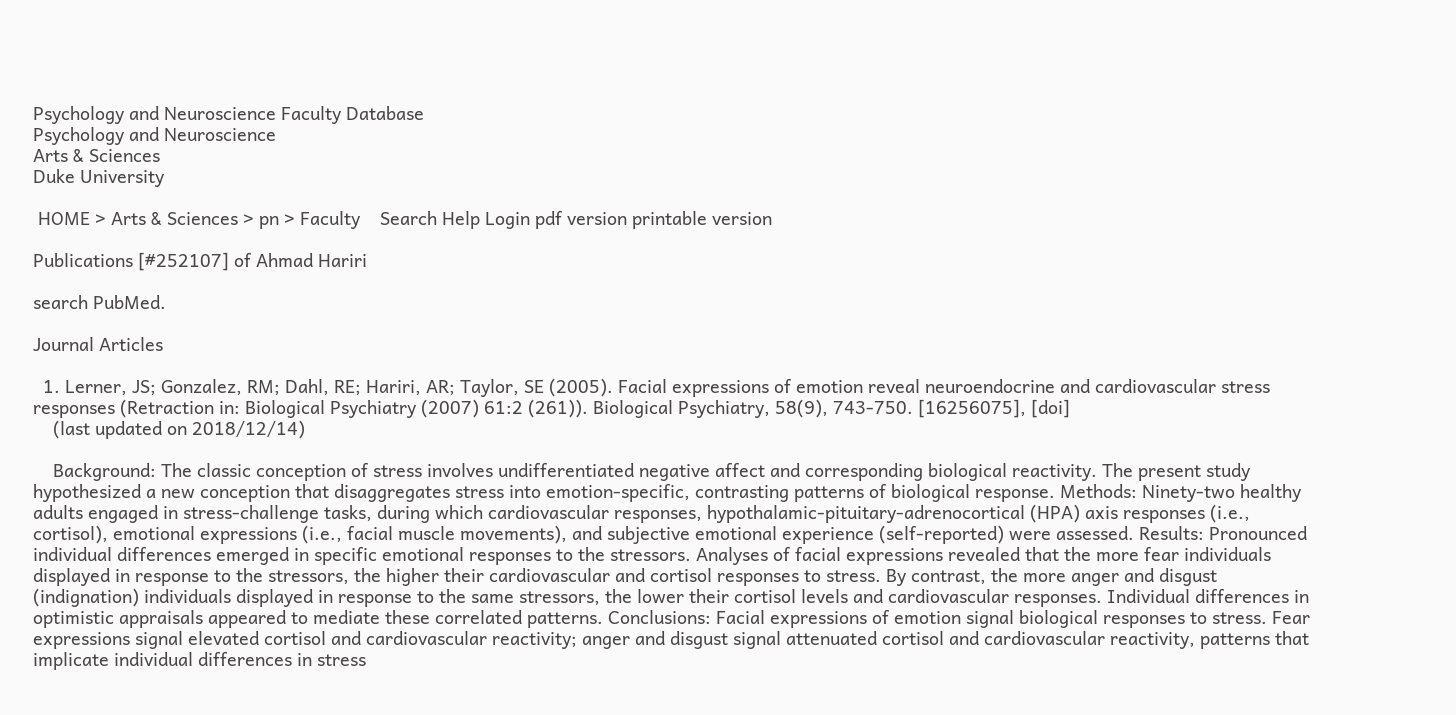Psychology and Neuroscience Faculty Database
Psychology and Neuroscience
Arts & Sciences
Duke University

 HOME > Arts & Sciences > pn > Faculty    Search Help Login pdf version printable version

Publications [#252107] of Ahmad Hariri

search PubMed.

Journal Articles

  1. Lerner, JS; Gonzalez, RM; Dahl, RE; Hariri, AR; Taylor, SE (2005). Facial expressions of emotion reveal neuroendocrine and cardiovascular stress responses (Retraction in: Biological Psychiatry (2007) 61:2 (261)). Biological Psychiatry, 58(9), 743-750. [16256075], [doi]
    (last updated on 2018/12/14)

    Background: The classic conception of stress involves undifferentiated negative affect and corresponding biological reactivity. The present study hypothesized a new conception that disaggregates stress into emotion-specific, contrasting patterns of biological response. Methods: Ninety-two healthy adults engaged in stress-challenge tasks, during which cardiovascular responses, hypothalamic-pituitary-adrenocortical (HPA) axis responses (i.e., cortisol), emotional expressions (i.e., facial muscle movements), and subjective emotional experience (self-reported) were assessed. Results: Pronounced individual differences emerged in specific emotional responses to the stressors. Analyses of facial expressions revealed that the more fear individuals displayed in response to the stressors, the higher their cardiovascular and cortisol responses to stress. By contrast, the more anger and disgust (indignation) individuals displayed in response to the same stressors, the lower their cortisol levels and cardiovascular responses. Individual differences in optimistic appraisals appeared to mediate these correlated patterns. Conclusions: Facial expressions of emotion signal biological responses to stress. Fear expressions signal elevated cortisol and cardiovascular reactivity; anger and disgust signal attenuated cortisol and cardiovascular reactivity, patterns that implicate individual differences in stress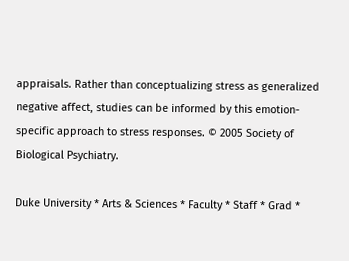appraisals. Rather than conceptualizing stress as generalized negative affect, studies can be informed by this emotion-specific approach to stress responses. © 2005 Society of Biological Psychiatry.

Duke University * Arts & Sciences * Faculty * Staff * Grad *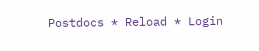Postdocs * Reload * Login